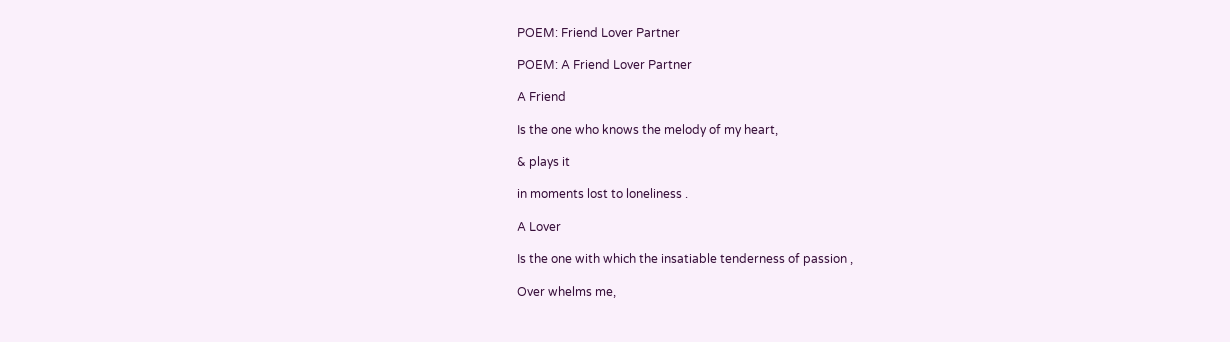POEM: Friend Lover Partner

POEM: A Friend Lover Partner

A Friend

Is the one who knows the melody of my heart,

& plays it

in moments lost to loneliness .

A Lover

Is the one with which the insatiable tenderness of passion ,

Over whelms me,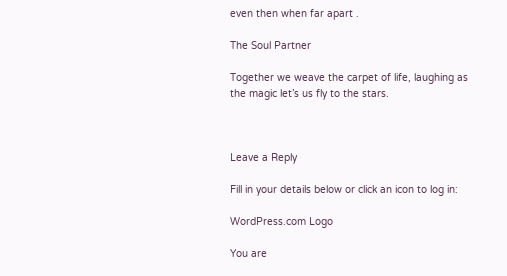even then when far apart .

The Soul Partner

Together we weave the carpet of life, laughing as the magic let’s us fly to the stars.



Leave a Reply

Fill in your details below or click an icon to log in:

WordPress.com Logo

You are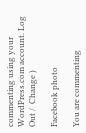commenting using your WordPress.com account. Log Out /  Change )

Facebook photo

You are commenting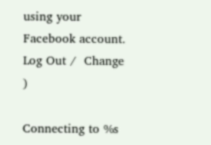using your Facebook account. Log Out /  Change )

Connecting to %s